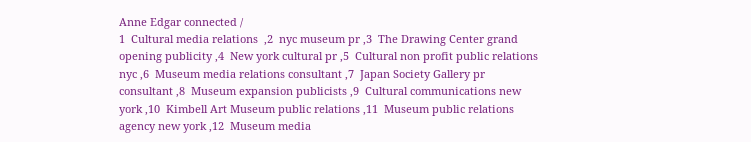Anne Edgar connected /
1  Cultural media relations  ,2  nyc museum pr ,3  The Drawing Center grand opening publicity ,4  New york cultural pr ,5  Cultural non profit public relations nyc ,6  Museum media relations consultant ,7  Japan Society Gallery pr consultant ,8  Museum expansion publicists ,9  Cultural communications new york ,10  Kimbell Art Museum public relations ,11  Museum public relations agency new york ,12  Museum media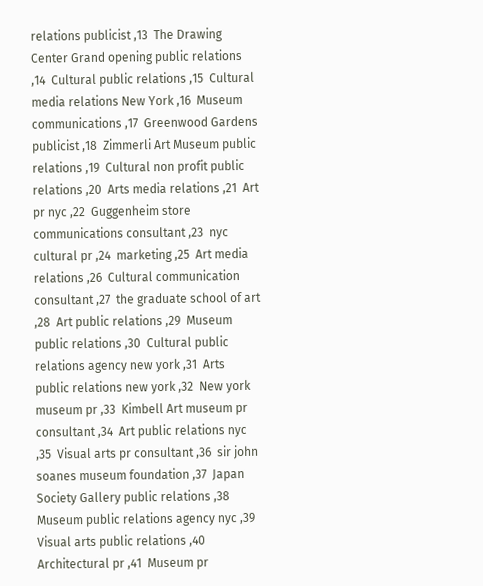relations publicist ,13  The Drawing Center Grand opening public relations ,14  Cultural public relations ,15  Cultural media relations New York ,16  Museum communications ,17  Greenwood Gardens publicist ,18  Zimmerli Art Museum public relations ,19  Cultural non profit public relations ,20  Arts media relations ,21  Art pr nyc ,22  Guggenheim store communications consultant ,23  nyc cultural pr ,24  marketing ,25  Art media relations ,26  Cultural communication consultant ,27  the graduate school of art ,28  Art public relations ,29  Museum public relations ,30  Cultural public relations agency new york ,31  Arts public relations new york ,32  New york museum pr ,33  Kimbell Art museum pr consultant ,34  Art public relations nyc ,35  Visual arts pr consultant ,36  sir john soanes museum foundation ,37  Japan Society Gallery public relations ,38  Museum public relations agency nyc ,39  Visual arts public relations ,40  Architectural pr ,41  Museum pr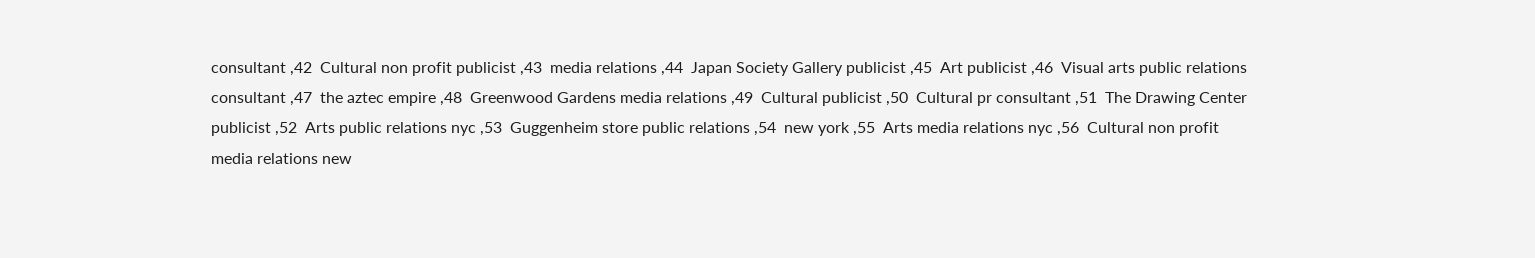consultant ,42  Cultural non profit publicist ,43  media relations ,44  Japan Society Gallery publicist ,45  Art publicist ,46  Visual arts public relations consultant ,47  the aztec empire ,48  Greenwood Gardens media relations ,49  Cultural publicist ,50  Cultural pr consultant ,51  The Drawing Center publicist ,52  Arts public relations nyc ,53  Guggenheim store public relations ,54  new york ,55  Arts media relations nyc ,56  Cultural non profit media relations new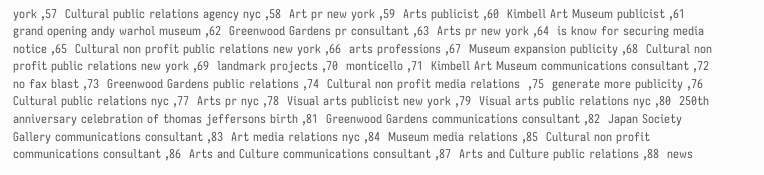york ,57  Cultural public relations agency nyc ,58  Art pr new york ,59  Arts publicist ,60  Kimbell Art Museum publicist ,61  grand opening andy warhol museum ,62  Greenwood Gardens pr consultant ,63  Arts pr new york ,64  is know for securing media notice ,65  Cultural non profit public relations new york ,66  arts professions ,67  Museum expansion publicity ,68  Cultural non profit public relations new york ,69  landmark projects ,70  monticello ,71  Kimbell Art Museum communications consultant ,72  no fax blast ,73  Greenwood Gardens public relations ,74  Cultural non profit media relations  ,75  generate more publicity ,76  Cultural public relations nyc ,77  Arts pr nyc ,78  Visual arts publicist new york ,79  Visual arts public relations nyc ,80  250th anniversary celebration of thomas jeffersons birth ,81  Greenwood Gardens communications consultant ,82  Japan Society Gallery communications consultant ,83  Art media relations nyc ,84  Museum media relations ,85  Cultural non profit communications consultant ,86  Arts and Culture communications consultant ,87  Arts and Culture public relations ,88  news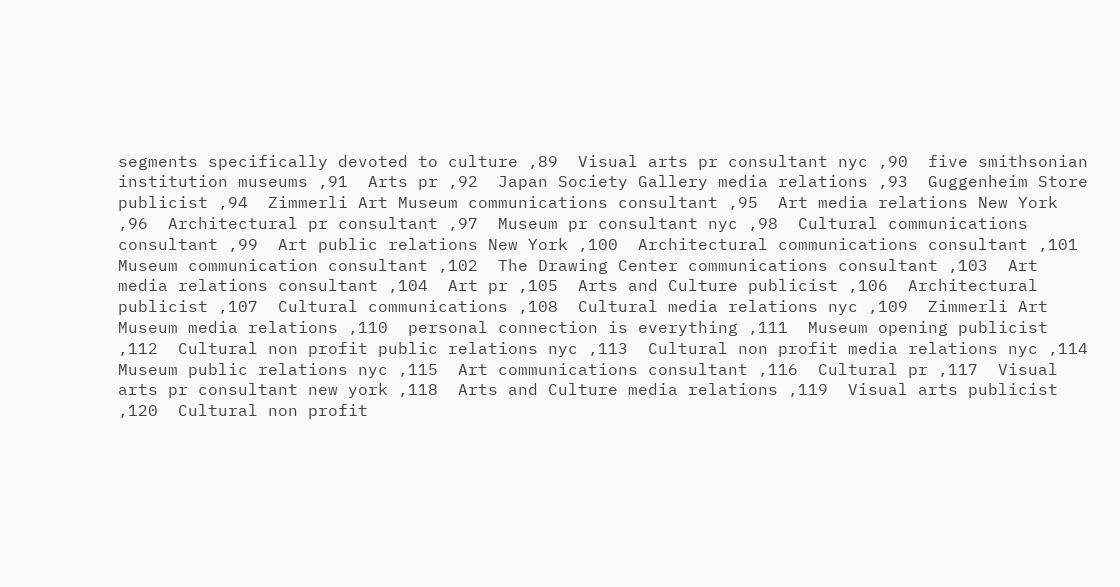segments specifically devoted to culture ,89  Visual arts pr consultant nyc ,90  five smithsonian institution museums ,91  Arts pr ,92  Japan Society Gallery media relations ,93  Guggenheim Store publicist ,94  Zimmerli Art Museum communications consultant ,95  Art media relations New York ,96  Architectural pr consultant ,97  Museum pr consultant nyc ,98  Cultural communications consultant ,99  Art public relations New York ,100  Architectural communications consultant ,101  Museum communication consultant ,102  The Drawing Center communications consultant ,103  Art media relations consultant ,104  Art pr ,105  Arts and Culture publicist ,106  Architectural publicist ,107  Cultural communications ,108  Cultural media relations nyc ,109  Zimmerli Art Museum media relations ,110  personal connection is everything ,111  Museum opening publicist ,112  Cultural non profit public relations nyc ,113  Cultural non profit media relations nyc ,114  Museum public relations nyc ,115  Art communications consultant ,116  Cultural pr ,117  Visual arts pr consultant new york ,118  Arts and Culture media relations ,119  Visual arts publicist ,120  Cultural non profit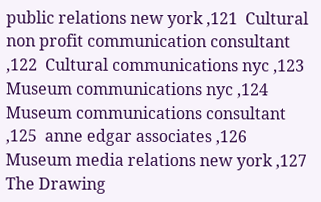public relations new york ,121  Cultural non profit communication consultant ,122  Cultural communications nyc ,123  Museum communications nyc ,124  Museum communications consultant ,125  anne edgar associates ,126  Museum media relations new york ,127  The Drawing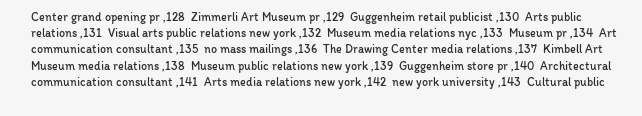Center grand opening pr ,128  Zimmerli Art Museum pr ,129  Guggenheim retail publicist ,130  Arts public relations ,131  Visual arts public relations new york ,132  Museum media relations nyc ,133  Museum pr ,134  Art communication consultant ,135  no mass mailings ,136  The Drawing Center media relations ,137  Kimbell Art Museum media relations ,138  Museum public relations new york ,139  Guggenheim store pr ,140  Architectural communication consultant ,141  Arts media relations new york ,142  new york university ,143  Cultural public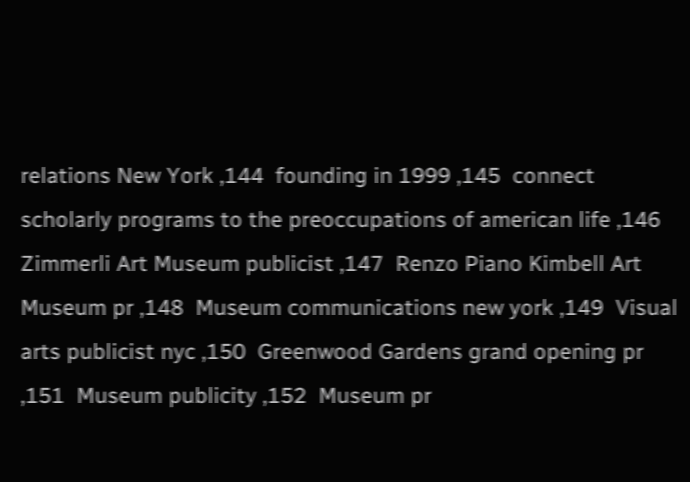relations New York ,144  founding in 1999 ,145  connect scholarly programs to the preoccupations of american life ,146  Zimmerli Art Museum publicist ,147  Renzo Piano Kimbell Art Museum pr ,148  Museum communications new york ,149  Visual arts publicist nyc ,150  Greenwood Gardens grand opening pr ,151  Museum publicity ,152  Museum pr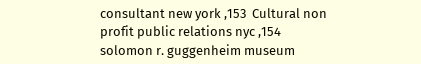consultant new york ,153  Cultural non profit public relations nyc ,154  solomon r. guggenheim museum